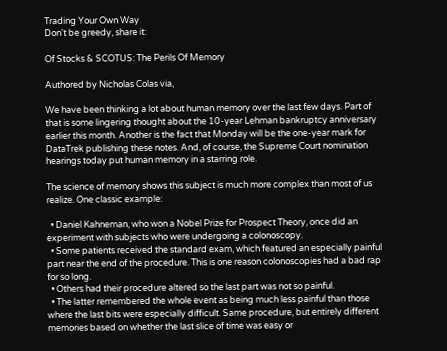Trading Your Own Way
Don't be greedy, share it:

Of Stocks & SCOTUS: The Perils Of Memory

Authored by Nicholas Colas via,

We have been thinking a lot about human memory over the last few days. Part of that is some lingering thought about the 10-year Lehman bankruptcy anniversary earlier this month. Another is the fact that Monday will be the one-year mark for DataTrek publishing these notes. And, of course, the Supreme Court nomination hearings today put human memory in a starring role.

The science of memory shows this subject is much more complex than most of us realize. One classic example:

  • Daniel Kahneman, who won a Nobel Prize for Prospect Theory, once did an experiment with subjects who were undergoing a colonoscopy.
  • Some patients received the standard exam, which featured an especially painful part near the end of the procedure. This is one reason colonoscopies had a bad rap for so long.
  • Others had their procedure altered so the last part was not so painful.
  • The latter remembered the whole event as being much less painful than those where the last bits were especially difficult. Same procedure, but entirely different memories based on whether the last slice of time was easy or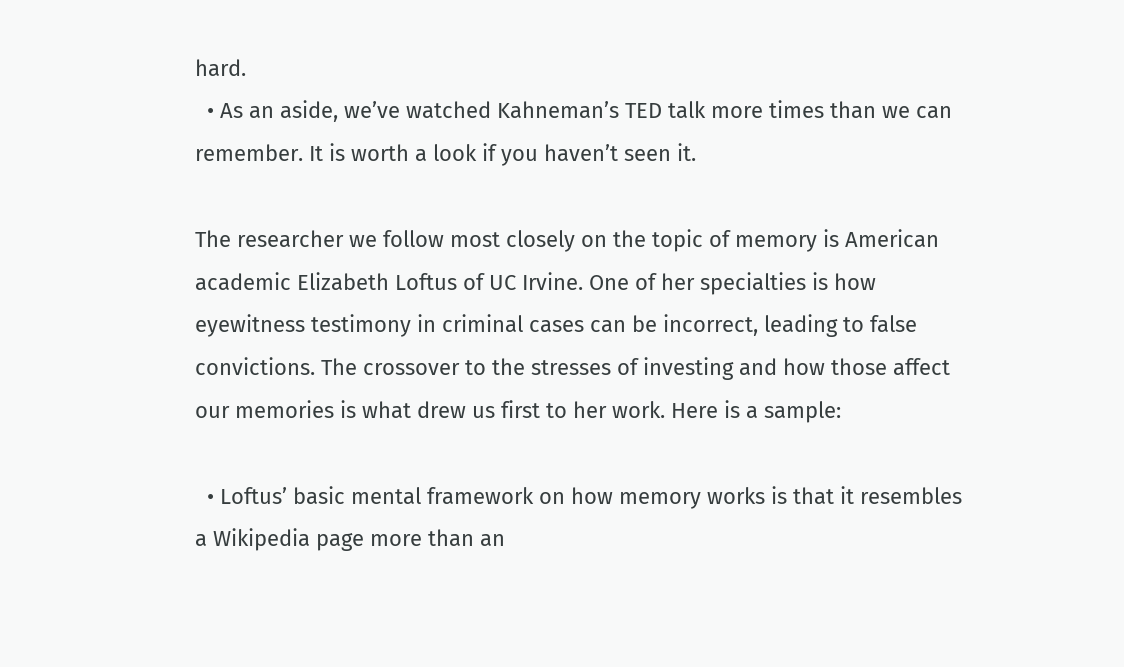hard.
  • As an aside, we’ve watched Kahneman’s TED talk more times than we can remember. It is worth a look if you haven’t seen it.

The researcher we follow most closely on the topic of memory is American academic Elizabeth Loftus of UC Irvine. One of her specialties is how eyewitness testimony in criminal cases can be incorrect, leading to false convictions. The crossover to the stresses of investing and how those affect our memories is what drew us first to her work. Here is a sample:

  • Loftus’ basic mental framework on how memory works is that it resembles a Wikipedia page more than an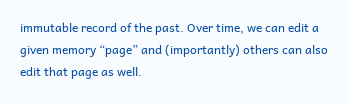immutable record of the past. Over time, we can edit a given memory “page” and (importantly) others can also edit that page as well.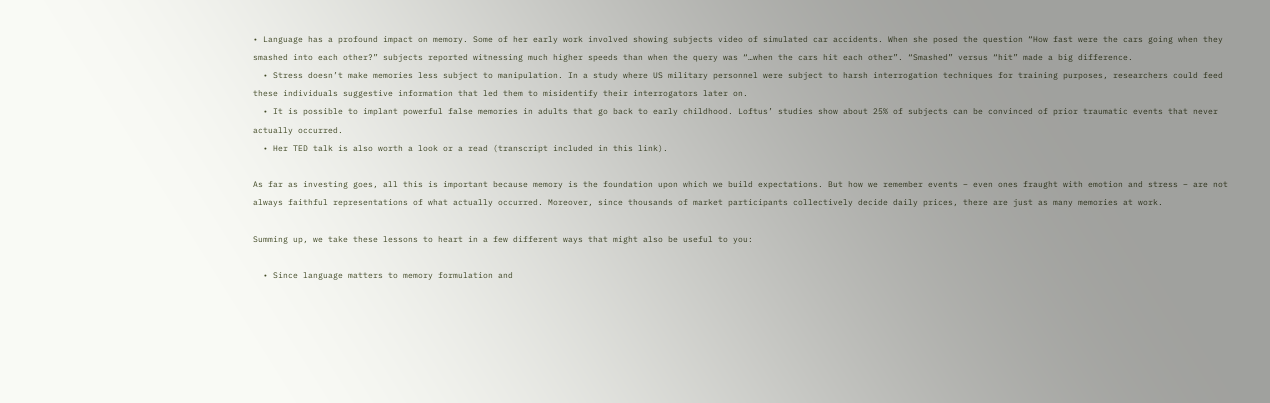• Language has a profound impact on memory. Some of her early work involved showing subjects video of simulated car accidents. When she posed the question “How fast were the cars going when they smashed into each other?” subjects reported witnessing much higher speeds than when the query was “…when the cars hit each other”. “Smashed” versus “hit” made a big difference.
  • Stress doesn’t make memories less subject to manipulation. In a study where US military personnel were subject to harsh interrogation techniques for training purposes, researchers could feed these individuals suggestive information that led them to misidentify their interrogators later on.
  • It is possible to implant powerful false memories in adults that go back to early childhood. Loftus’ studies show about 25% of subjects can be convinced of prior traumatic events that never actually occurred.
  • Her TED talk is also worth a look or a read (transcript included in this link).

As far as investing goes, all this is important because memory is the foundation upon which we build expectations. But how we remember events – even ones fraught with emotion and stress – are not always faithful representations of what actually occurred. Moreover, since thousands of market participants collectively decide daily prices, there are just as many memories at work.

Summing up, we take these lessons to heart in a few different ways that might also be useful to you:

  • Since language matters to memory formulation and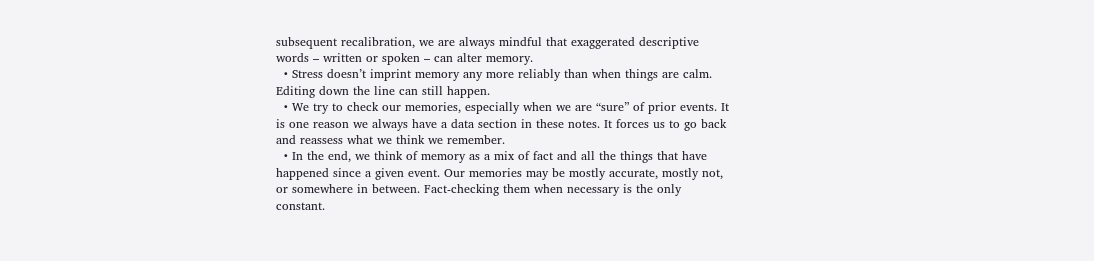subsequent recalibration, we are always mindful that exaggerated descriptive words – written or spoken – can alter memory.
  • Stress doesn’t imprint memory any more reliably than when things are calm. Editing down the line can still happen.
  • We try to check our memories, especially when we are “sure” of prior events. It is one reason we always have a data section in these notes. It forces us to go back and reassess what we think we remember.
  • In the end, we think of memory as a mix of fact and all the things that have happened since a given event. Our memories may be mostly accurate, mostly not, or somewhere in between. Fact-checking them when necessary is the only constant.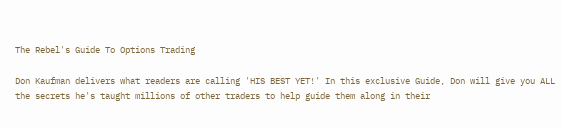The Rebel's Guide To Options Trading

Don Kaufman delivers what readers are calling 'HIS BEST YET!' In this exclusive Guide, Don will give you ALL the secrets he's taught millions of other traders to help guide them along in their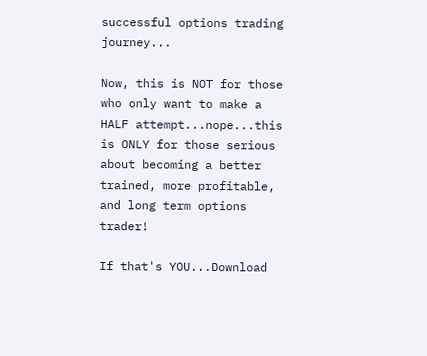successful options trading journey...

Now, this is NOT for those who only want to make a HALF attempt...nope...this is ONLY for those serious about becoming a better trained, more profitable, and long term options trader!

If that's YOU...Download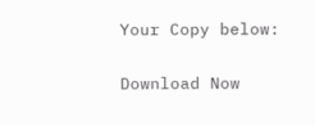Your Copy below:

Download Now